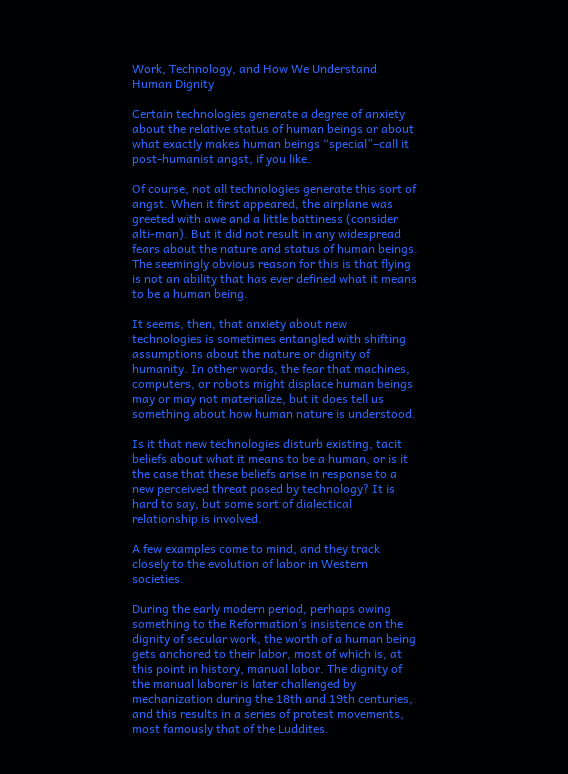Work, Technology, and How We Understand Human Dignity

Certain technologies generate a degree of anxiety about the relative status of human beings or about what exactly makes human beings “special”–call it post-humanist angst, if you like.

Of course, not all technologies generate this sort of angst. When it first appeared, the airplane was greeted with awe and a little battiness (consider alti-man). But it did not result in any widespread fears about the nature and status of human beings. The seemingly obvious reason for this is that flying is not an ability that has ever defined what it means to be a human being.

It seems, then, that anxiety about new technologies is sometimes entangled with shifting assumptions about the nature or dignity of humanity. In other words, the fear that machines, computers, or robots might displace human beings may or may not materialize, but it does tell us something about how human nature is understood.

Is it that new technologies disturb existing, tacit beliefs about what it means to be a human, or is it the case that these beliefs arise in response to a new perceived threat posed by technology? It is hard to say, but some sort of dialectical relationship is involved.

A few examples come to mind, and they track closely to the evolution of labor in Western societies.

During the early modern period, perhaps owing something to the Reformation’s insistence on the dignity of secular work, the worth of a human being gets anchored to their labor, most of which is, at this point in history, manual labor. The dignity of the manual laborer is later challenged by mechanization during the 18th and 19th centuries, and this results in a series of protest movements, most famously that of the Luddites.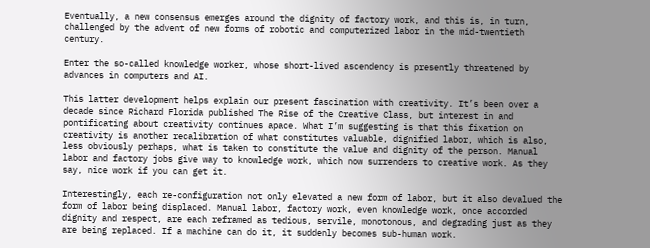Eventually, a new consensus emerges around the dignity of factory work, and this is, in turn, challenged by the advent of new forms of robotic and computerized labor in the mid-twentieth century.

Enter the so-called knowledge worker, whose short-lived ascendency is presently threatened by advances in computers and AI.

This latter development helps explain our present fascination with creativity. It’s been over a decade since Richard Florida published The Rise of the Creative Class, but interest in and pontificating about creativity continues apace. What I’m suggesting is that this fixation on creativity is another recalibration of what constitutes valuable, dignified labor, which is also, less obviously perhaps, what is taken to constitute the value and dignity of the person. Manual labor and factory jobs give way to knowledge work, which now surrenders to creative work. As they say, nice work if you can get it.

Interestingly, each re-configuration not only elevated a new form of labor, but it also devalued the form of labor being displaced. Manual labor, factory work, even knowledge work, once accorded dignity and respect, are each reframed as tedious, servile, monotonous, and degrading just as they are being replaced. If a machine can do it, it suddenly becomes sub-human work.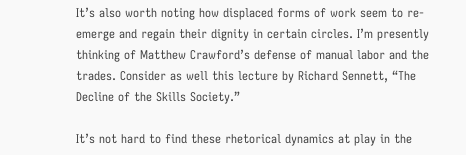It’s also worth noting how displaced forms of work seem to re-emerge and regain their dignity in certain circles. I’m presently thinking of Matthew Crawford’s defense of manual labor and the trades. Consider as well this lecture by Richard Sennett, “The Decline of the Skills Society.”

It’s not hard to find these rhetorical dynamics at play in the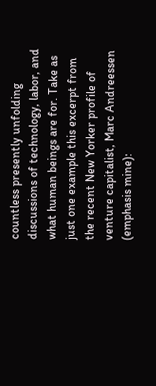countless presently unfolding discussions of technology, labor, and what human beings are for. Take as just one example this excerpt from the recent New Yorker profile of venture capitalist, Marc Andreessen (emphasis mine):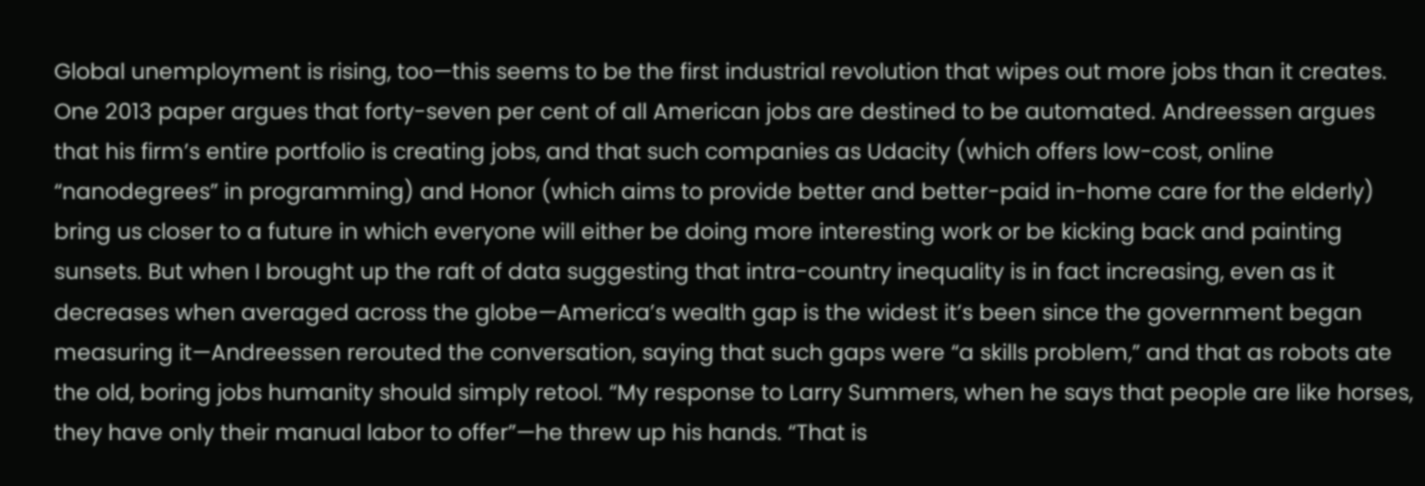Global unemployment is rising, too—this seems to be the first industrial revolution that wipes out more jobs than it creates. One 2013 paper argues that forty-seven per cent of all American jobs are destined to be automated. Andreessen argues that his firm’s entire portfolio is creating jobs, and that such companies as Udacity (which offers low-cost, online “nanodegrees” in programming) and Honor (which aims to provide better and better-paid in-home care for the elderly) bring us closer to a future in which everyone will either be doing more interesting work or be kicking back and painting sunsets. But when I brought up the raft of data suggesting that intra-country inequality is in fact increasing, even as it decreases when averaged across the globe—America’s wealth gap is the widest it’s been since the government began measuring it—Andreessen rerouted the conversation, saying that such gaps were “a skills problem,” and that as robots ate the old, boring jobs humanity should simply retool. “My response to Larry Summers, when he says that people are like horses, they have only their manual labor to offer”—he threw up his hands. “That is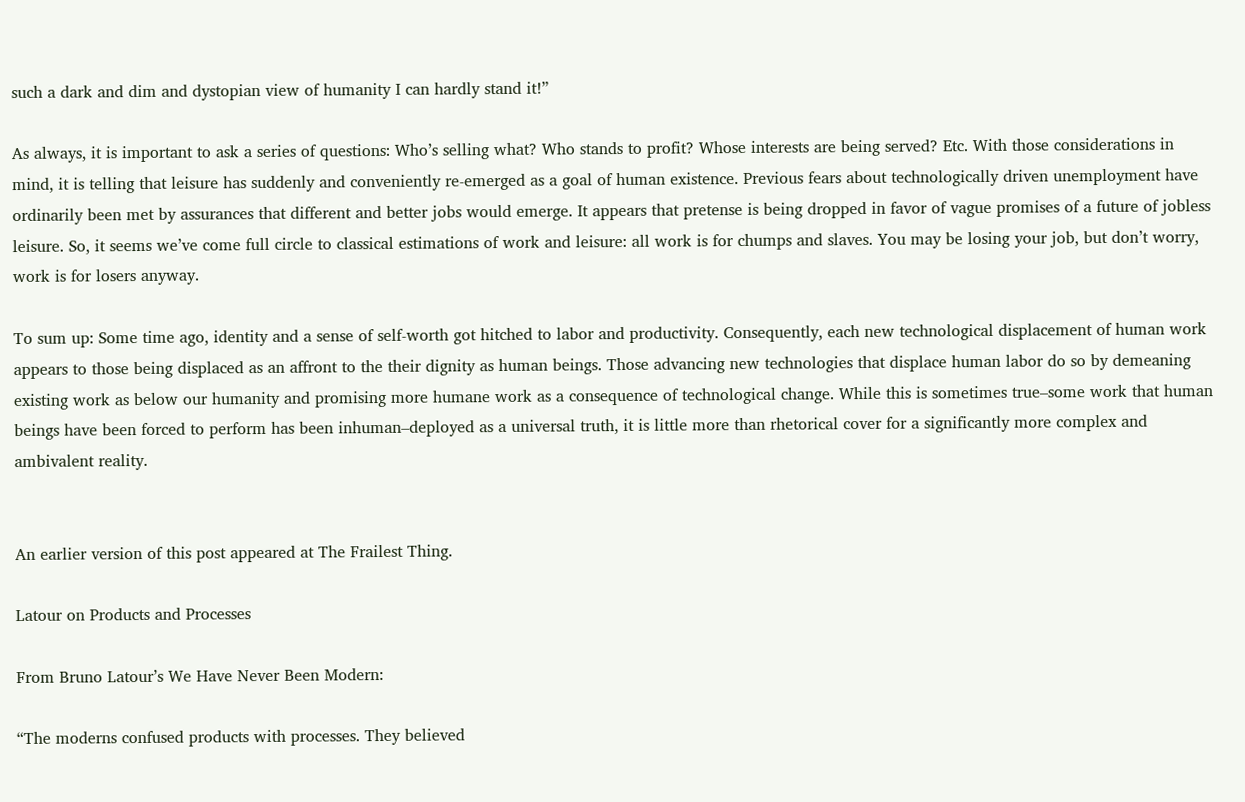such a dark and dim and dystopian view of humanity I can hardly stand it!”

As always, it is important to ask a series of questions: Who’s selling what? Who stands to profit? Whose interests are being served? Etc. With those considerations in mind, it is telling that leisure has suddenly and conveniently re-emerged as a goal of human existence. Previous fears about technologically driven unemployment have ordinarily been met by assurances that different and better jobs would emerge. It appears that pretense is being dropped in favor of vague promises of a future of jobless leisure. So, it seems we’ve come full circle to classical estimations of work and leisure: all work is for chumps and slaves. You may be losing your job, but don’t worry, work is for losers anyway.

To sum up: Some time ago, identity and a sense of self-worth got hitched to labor and productivity. Consequently, each new technological displacement of human work appears to those being displaced as an affront to the their dignity as human beings. Those advancing new technologies that displace human labor do so by demeaning existing work as below our humanity and promising more humane work as a consequence of technological change. While this is sometimes true–some work that human beings have been forced to perform has been inhuman–deployed as a universal truth, it is little more than rhetorical cover for a significantly more complex and ambivalent reality.


An earlier version of this post appeared at The Frailest Thing.

Latour on Products and Processes

From Bruno Latour’s We Have Never Been Modern:

“The moderns confused products with processes. They believed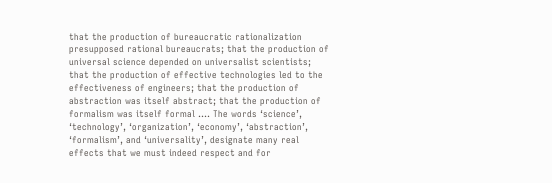that the production of bureaucratic rationalization presupposed rational bureaucrats; that the production of universal science depended on universalist scientists; that the production of effective technologies led to the effectiveness of engineers; that the production of abstraction was itself abstract; that the production of formalism was itself formal …. The words ‘science’, ‘technology’, ‘organization’, ‘economy’, ‘abstraction’, ‘formalism’, and ‘universality’, designate many real effects that we must indeed respect and for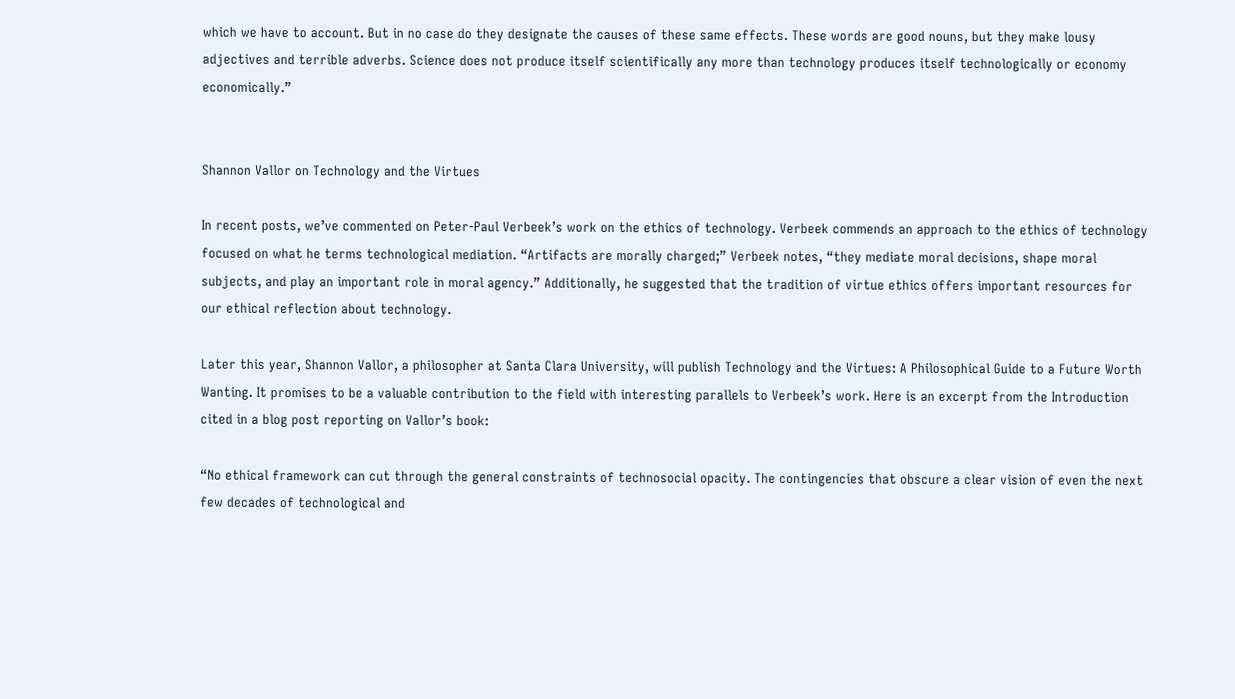which we have to account. But in no case do they designate the causes of these same effects. These words are good nouns, but they make lousy adjectives and terrible adverbs. Science does not produce itself scientifically any more than technology produces itself technologically or economy economically.”


Shannon Vallor on Technology and the Virtues

In recent posts, we’ve commented on Peter-Paul Verbeek’s work on the ethics of technology. Verbeek commends an approach to the ethics of technology focused on what he terms technological mediation. “Artifacts are morally charged;” Verbeek notes, “they mediate moral decisions, shape moral subjects, and play an important role in moral agency.” Additionally, he suggested that the tradition of virtue ethics offers important resources for our ethical reflection about technology.

Later this year, Shannon Vallor, a philosopher at Santa Clara University, will publish Technology and the Virtues: A Philosophical Guide to a Future Worth Wanting. It promises to be a valuable contribution to the field with interesting parallels to Verbeek’s work. Here is an excerpt from the Introduction cited in a blog post reporting on Vallor’s book:

“No ethical framework can cut through the general constraints of technosocial opacity. The contingencies that obscure a clear vision of even the next few decades of technological and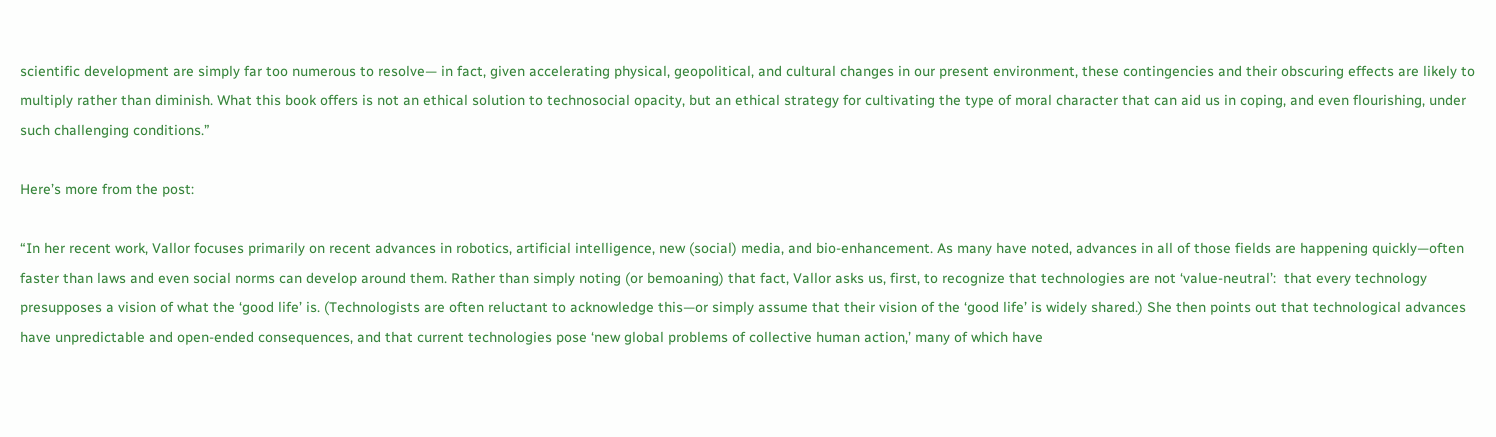scientific development are simply far too numerous to resolve— in fact, given accelerating physical, geopolitical, and cultural changes in our present environment, these contingencies and their obscuring effects are likely to multiply rather than diminish. What this book offers is not an ethical solution to technosocial opacity, but an ethical strategy for cultivating the type of moral character that can aid us in coping, and even flourishing, under such challenging conditions.”

Here’s more from the post:

“In her recent work, Vallor focuses primarily on recent advances in robotics, artificial intelligence, new (social) media, and bio-enhancement. As many have noted, advances in all of those fields are happening quickly—often faster than laws and even social norms can develop around them. Rather than simply noting (or bemoaning) that fact, Vallor asks us, first, to recognize that technologies are not ‘value-neutral’:  that every technology presupposes a vision of what the ‘good life’ is. (Technologists are often reluctant to acknowledge this—or simply assume that their vision of the ‘good life’ is widely shared.) She then points out that technological advances have unpredictable and open-ended consequences, and that current technologies pose ‘new global problems of collective human action,’ many of which have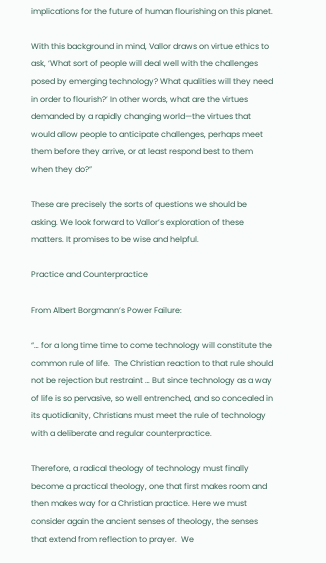implications for the future of human flourishing on this planet.

With this background in mind, Vallor draws on virtue ethics to ask, ‘What sort of people will deal well with the challenges posed by emerging technology? What qualities will they need in order to flourish?’ In other words, what are the virtues demanded by a rapidly changing world—the virtues that would allow people to anticipate challenges, perhaps meet them before they arrive, or at least respond best to them when they do?”

These are precisely the sorts of questions we should be asking. We look forward to Vallor’s exploration of these matters. It promises to be wise and helpful.

Practice and Counterpractice

From Albert Borgmann’s Power Failure:

“… for a long time time to come technology will constitute the common rule of life.  The Christian reaction to that rule should not be rejection but restraint … But since technology as a way of life is so pervasive, so well entrenched, and so concealed in its quotidianity, Christians must meet the rule of technology with a deliberate and regular counterpractice.

Therefore, a radical theology of technology must finally become a practical theology, one that first makes room and then makes way for a Christian practice. Here we must consider again the ancient senses of theology, the senses that extend from reflection to prayer.  We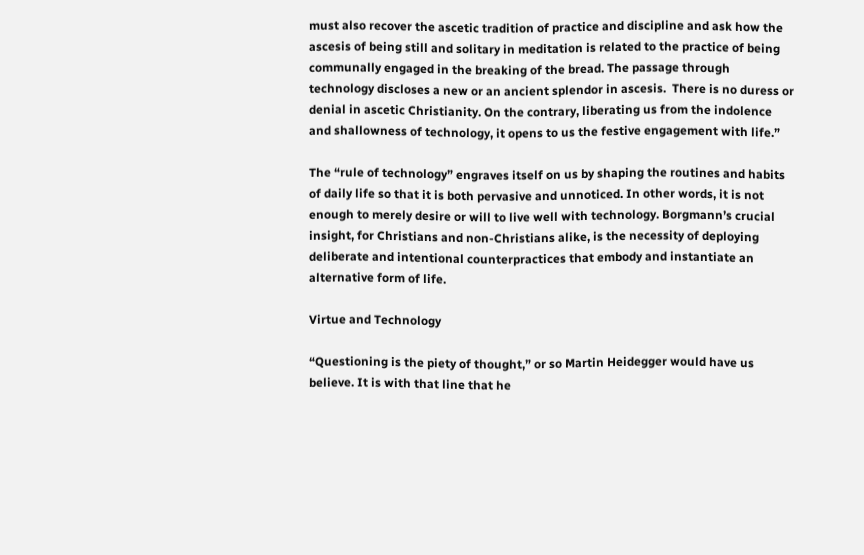must also recover the ascetic tradition of practice and discipline and ask how the ascesis of being still and solitary in meditation is related to the practice of being communally engaged in the breaking of the bread. The passage through technology discloses a new or an ancient splendor in ascesis.  There is no duress or denial in ascetic Christianity. On the contrary, liberating us from the indolence and shallowness of technology, it opens to us the festive engagement with life.”

The “rule of technology” engraves itself on us by shaping the routines and habits of daily life so that it is both pervasive and unnoticed. In other words, it is not enough to merely desire or will to live well with technology. Borgmann’s crucial insight, for Christians and non-Christians alike, is the necessity of deploying deliberate and intentional counterpractices that embody and instantiate an alternative form of life.

Virtue and Technology

“Questioning is the piety of thought,” or so Martin Heidegger would have us believe. It is with that line that he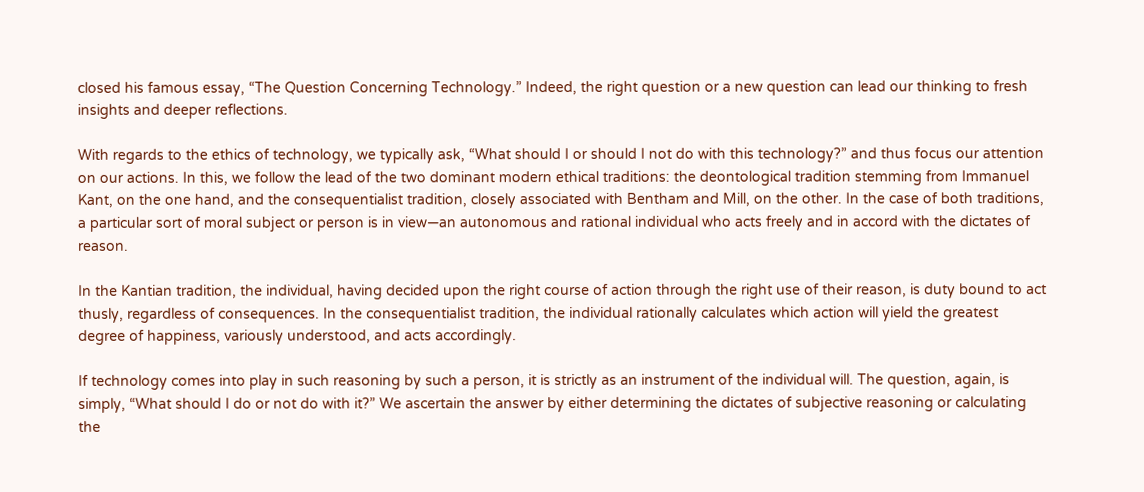closed his famous essay, “The Question Concerning Technology.” Indeed, the right question or a new question can lead our thinking to fresh insights and deeper reflections.

With regards to the ethics of technology, we typically ask, “What should I or should I not do with this technology?” and thus focus our attention on our actions. In this, we follow the lead of the two dominant modern ethical traditions: the deontological tradition stemming from Immanuel Kant, on the one hand, and the consequentialist tradition, closely associated with Bentham and Mill, on the other. In the case of both traditions, a particular sort of moral subject or person is in view—an autonomous and rational individual who acts freely and in accord with the dictates of reason.

In the Kantian tradition, the individual, having decided upon the right course of action through the right use of their reason, is duty bound to act thusly, regardless of consequences. In the consequentialist tradition, the individual rationally calculates which action will yield the greatest degree of happiness, variously understood, and acts accordingly.

If technology comes into play in such reasoning by such a person, it is strictly as an instrument of the individual will. The question, again, is simply, “What should I do or not do with it?” We ascertain the answer by either determining the dictates of subjective reasoning or calculating the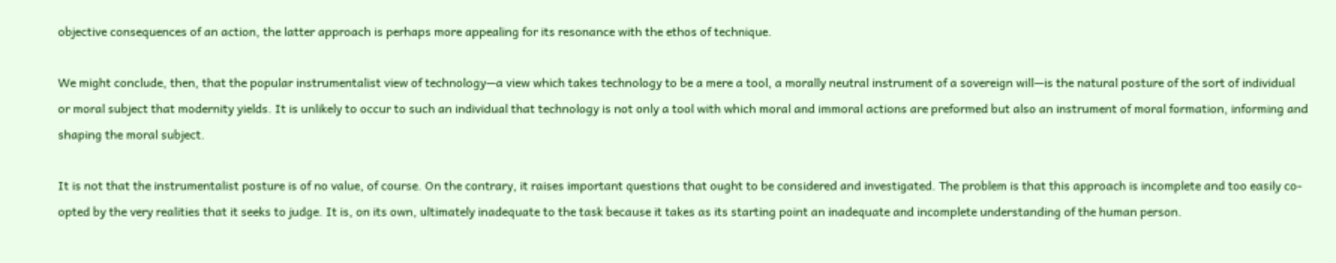objective consequences of an action, the latter approach is perhaps more appealing for its resonance with the ethos of technique.

We might conclude, then, that the popular instrumentalist view of technology—a view which takes technology to be a mere a tool, a morally neutral instrument of a sovereign will—is the natural posture of the sort of individual or moral subject that modernity yields. It is unlikely to occur to such an individual that technology is not only a tool with which moral and immoral actions are preformed but also an instrument of moral formation, informing and shaping the moral subject.

It is not that the instrumentalist posture is of no value, of course. On the contrary, it raises important questions that ought to be considered and investigated. The problem is that this approach is incomplete and too easily co-opted by the very realities that it seeks to judge. It is, on its own, ultimately inadequate to the task because it takes as its starting point an inadequate and incomplete understanding of the human person.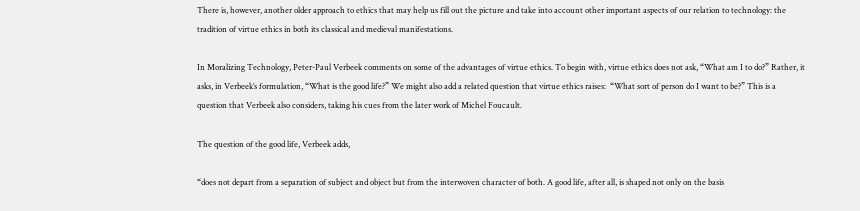There is, however, another older approach to ethics that may help us fill out the picture and take into account other important aspects of our relation to technology: the tradition of virtue ethics in both its classical and medieval manifestations.

In Moralizing Technology, Peter-Paul Verbeek comments on some of the advantages of virtue ethics. To begin with, virtue ethics does not ask, “What am I to do?” Rather, it asks, in Verbeek’s formulation, “What is the good life?” We might also add a related question that virtue ethics raises:  “What sort of person do I want to be?” This is a question that Verbeek also considers, taking his cues from the later work of Michel Foucault.

The question of the good life, Verbeek adds,

“does not depart from a separation of subject and object but from the interwoven character of both. A good life, after all, is shaped not only on the basis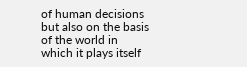of human decisions but also on the basis of the world in which it plays itself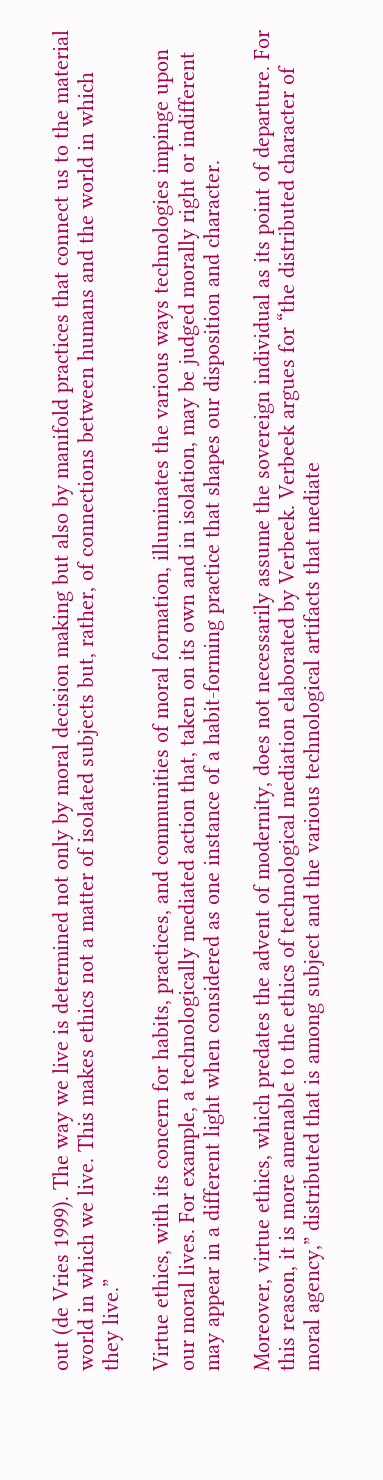out (de Vries 1999). The way we live is determined not only by moral decision making but also by manifold practices that connect us to the material world in which we live. This makes ethics not a matter of isolated subjects but, rather, of connections between humans and the world in which they live.”

Virtue ethics, with its concern for habits, practices, and communities of moral formation, illuminates the various ways technologies impinge upon our moral lives. For example, a technologically mediated action that, taken on its own and in isolation, may be judged morally right or indifferent may appear in a different light when considered as one instance of a habit-forming practice that shapes our disposition and character.

Moreover, virtue ethics, which predates the advent of modernity, does not necessarily assume the sovereign individual as its point of departure. For this reason, it is more amenable to the ethics of technological mediation elaborated by Verbeek. Verbeek argues for “the distributed character of moral agency,” distributed that is among subject and the various technological artifacts that mediate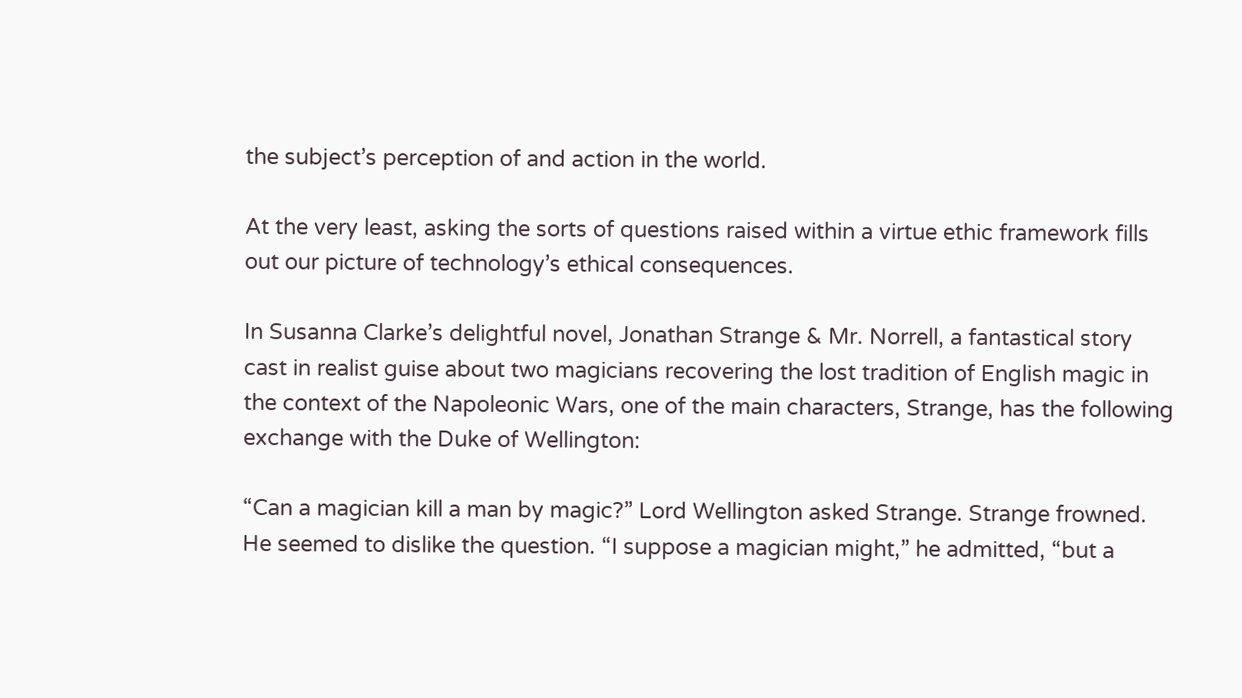the subject’s perception of and action in the world.

At the very least, asking the sorts of questions raised within a virtue ethic framework fills out our picture of technology’s ethical consequences.

In Susanna Clarke’s delightful novel, Jonathan Strange & Mr. Norrell, a fantastical story cast in realist guise about two magicians recovering the lost tradition of English magic in the context of the Napoleonic Wars, one of the main characters, Strange, has the following exchange with the Duke of Wellington:

“Can a magician kill a man by magic?” Lord Wellington asked Strange. Strange frowned. He seemed to dislike the question. “I suppose a magician might,” he admitted, “but a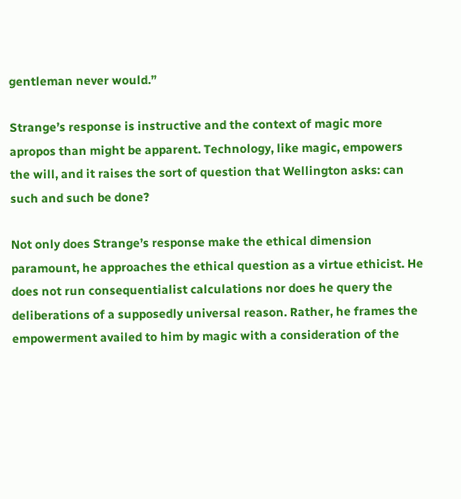gentleman never would.”

Strange’s response is instructive and the context of magic more apropos than might be apparent. Technology, like magic, empowers the will, and it raises the sort of question that Wellington asks: can such and such be done?

Not only does Strange’s response make the ethical dimension paramount, he approaches the ethical question as a virtue ethicist. He does not run consequentialist calculations nor does he query the deliberations of a supposedly universal reason. Rather, he frames the empowerment availed to him by magic with a consideration of the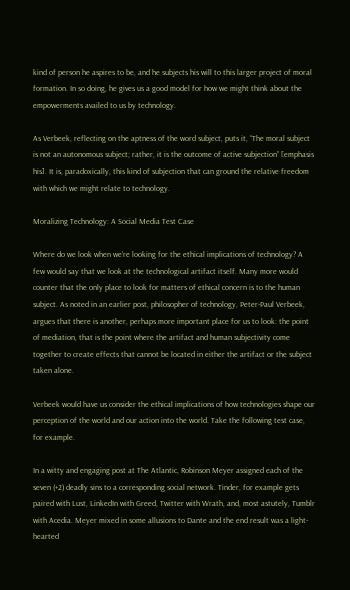kind of person he aspires to be, and he subjects his will to this larger project of moral formation. In so doing, he gives us a good model for how we might think about the empowerments availed to us by technology.

As Verbeek, reflecting on the aptness of the word subject, puts it, “The moral subject is not an autonomous subject; rather, it is the outcome of active subjection” [emphasis his]. It is, paradoxically, this kind of subjection that can ground the relative freedom with which we might relate to technology.

Moralizing Technology: A Social Media Test Case

Where do we look when we’re looking for the ethical implications of technology? A few would say that we look at the technological artifact itself. Many more would counter that the only place to look for matters of ethical concern is to the human subject. As noted in an earlier post, philosopher of technology, Peter-Paul Verbeek, argues that there is another, perhaps more important place for us to look: the point of mediation, that is the point where the artifact and human subjectivity come together to create effects that cannot be located in either the artifact or the subject taken alone.

Verbeek would have us consider the ethical implications of how technologies shape our perception of the world and our action into the world. Take the following test case, for example.

In a witty and engaging post at The Atlantic, Robinson Meyer assigned each of the seven (+2) deadly sins to a corresponding social network. Tinder, for example gets paired with Lust, LinkedIn with Greed, Twitter with Wrath, and, most astutely, Tumblr with Acedia. Meyer mixed in some allusions to Dante and the end result was a light-hearted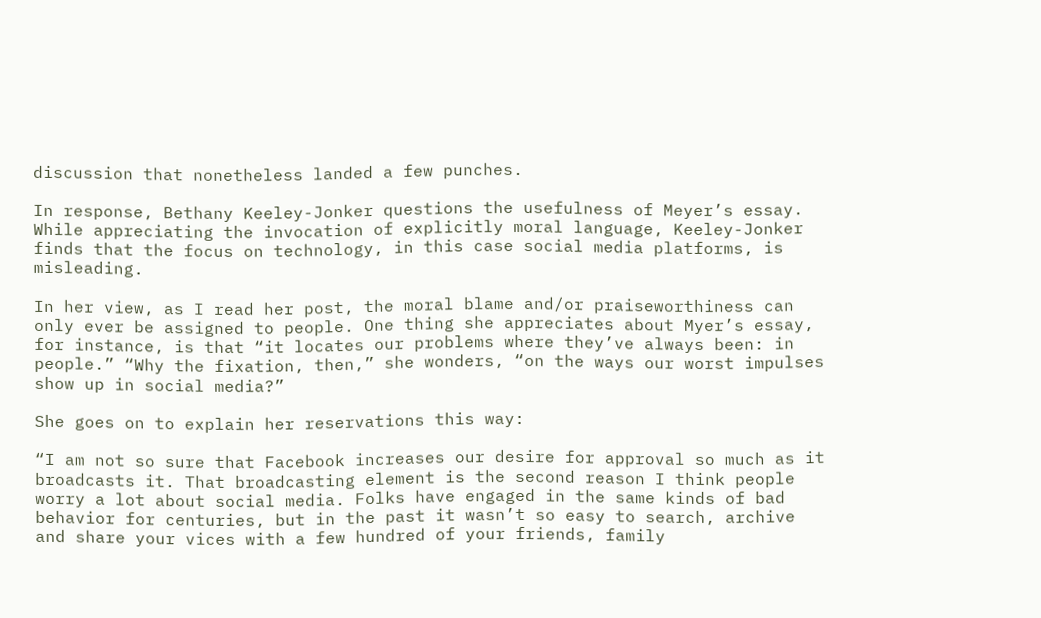discussion that nonetheless landed a few punches.

In response, Bethany Keeley-Jonker questions the usefulness of Meyer’s essay. While appreciating the invocation of explicitly moral language, Keeley-Jonker finds that the focus on technology, in this case social media platforms, is misleading.

In her view, as I read her post, the moral blame and/or praiseworthiness can only ever be assigned to people. One thing she appreciates about Myer’s essay, for instance, is that “it locates our problems where they’ve always been: in people.” “Why the fixation, then,” she wonders, “on the ways our worst impulses show up in social media?”

She goes on to explain her reservations this way:

“I am not so sure that Facebook increases our desire for approval so much as it broadcasts it. That broadcasting element is the second reason I think people worry a lot about social media. Folks have engaged in the same kinds of bad behavior for centuries, but in the past it wasn’t so easy to search, archive and share your vices with a few hundred of your friends, family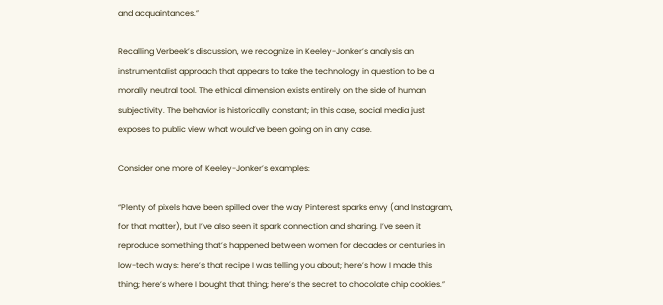and acquaintances.”

Recalling Verbeek’s discussion, we recognize in Keeley-Jonker’s analysis an instrumentalist approach that appears to take the technology in question to be a morally neutral tool. The ethical dimension exists entirely on the side of human subjectivity. The behavior is historically constant; in this case, social media just exposes to public view what would’ve been going on in any case.

Consider one more of Keeley-Jonker’s examples:

“Plenty of pixels have been spilled over the way Pinterest sparks envy (and Instagram, for that matter), but I’ve also seen it spark connection and sharing. I’ve seen it reproduce something that’s happened between women for decades or centuries in low-tech ways: here’s that recipe I was telling you about; here’s how I made this thing; here’s where I bought that thing; here’s the secret to chocolate chip cookies.”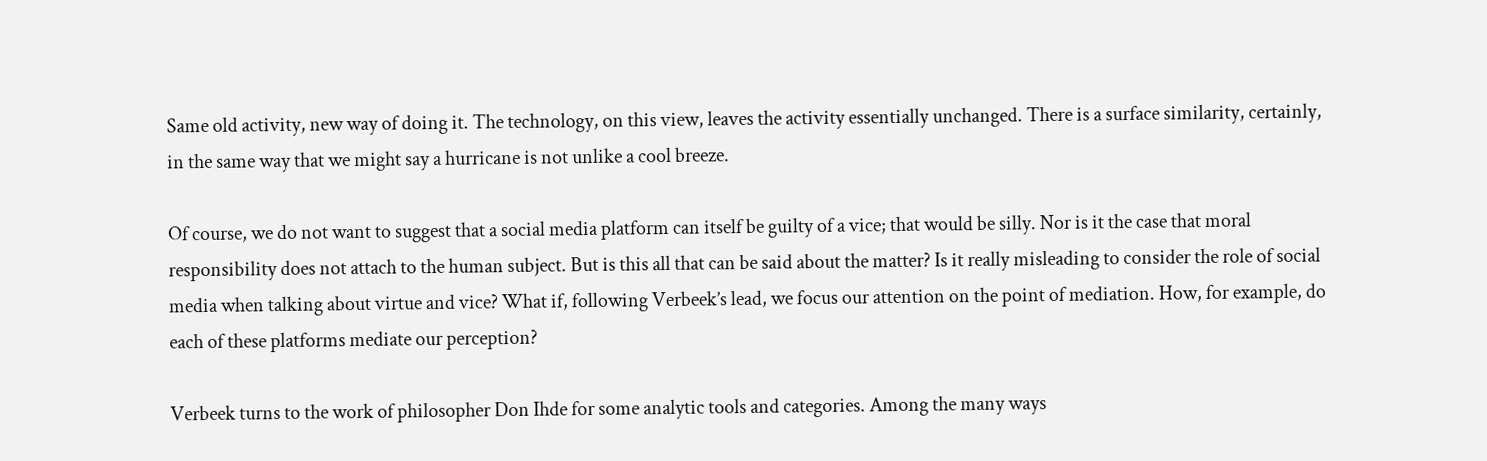Same old activity, new way of doing it. The technology, on this view, leaves the activity essentially unchanged. There is a surface similarity, certainly, in the same way that we might say a hurricane is not unlike a cool breeze.

Of course, we do not want to suggest that a social media platform can itself be guilty of a vice; that would be silly. Nor is it the case that moral responsibility does not attach to the human subject. But is this all that can be said about the matter? Is it really misleading to consider the role of social media when talking about virtue and vice? What if, following Verbeek’s lead, we focus our attention on the point of mediation. How, for example, do each of these platforms mediate our perception?

Verbeek turns to the work of philosopher Don Ihde for some analytic tools and categories. Among the many ways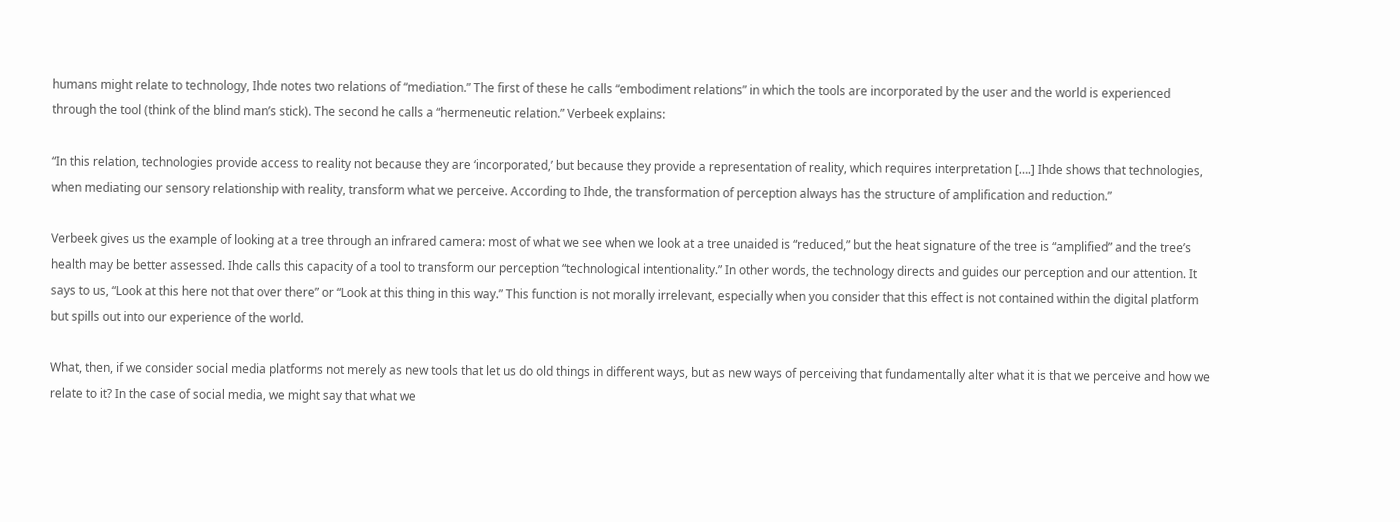humans might relate to technology, Ihde notes two relations of “mediation.” The first of these he calls “embodiment relations” in which the tools are incorporated by the user and the world is experienced through the tool (think of the blind man’s stick). The second he calls a “hermeneutic relation.” Verbeek explains:

“In this relation, technologies provide access to reality not because they are ‘incorporated,’ but because they provide a representation of reality, which requires interpretation [….] Ihde shows that technologies, when mediating our sensory relationship with reality, transform what we perceive. According to Ihde, the transformation of perception always has the structure of amplification and reduction.”

Verbeek gives us the example of looking at a tree through an infrared camera: most of what we see when we look at a tree unaided is “reduced,” but the heat signature of the tree is “amplified” and the tree’s health may be better assessed. Ihde calls this capacity of a tool to transform our perception “technological intentionality.” In other words, the technology directs and guides our perception and our attention. It says to us, “Look at this here not that over there” or “Look at this thing in this way.” This function is not morally irrelevant, especially when you consider that this effect is not contained within the digital platform but spills out into our experience of the world.

What, then, if we consider social media platforms not merely as new tools that let us do old things in different ways, but as new ways of perceiving that fundamentally alter what it is that we perceive and how we relate to it? In the case of social media, we might say that what we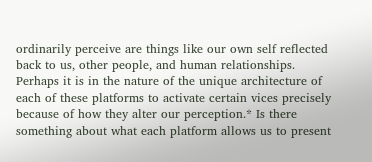ordinarily perceive are things like our own self reflected back to us, other people, and human relationships. Perhaps it is in the nature of the unique architecture of each of these platforms to activate certain vices precisely because of how they alter our perception.* Is there something about what each platform allows us to present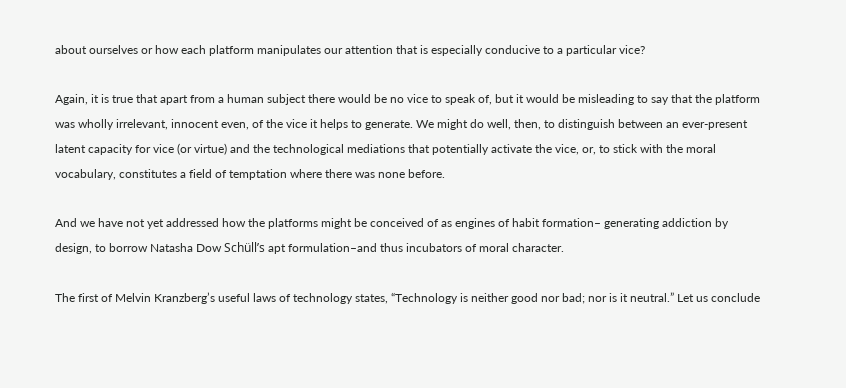about ourselves or how each platform manipulates our attention that is especially conducive to a particular vice?

Again, it is true that apart from a human subject there would be no vice to speak of, but it would be misleading to say that the platform was wholly irrelevant, innocent even, of the vice it helps to generate. We might do well, then, to distinguish between an ever-present latent capacity for vice (or virtue) and the technological mediations that potentially activate the vice, or, to stick with the moral vocabulary, constitutes a field of temptation where there was none before.

And we have not yet addressed how the platforms might be conceived of as engines of habit formation– generating addiction by design, to borrow Natasha Dow Schüll’s apt formulation–and thus incubators of moral character.

The first of Melvin Kranzberg’s useful laws of technology states, “Technology is neither good nor bad; nor is it neutral.” Let us conclude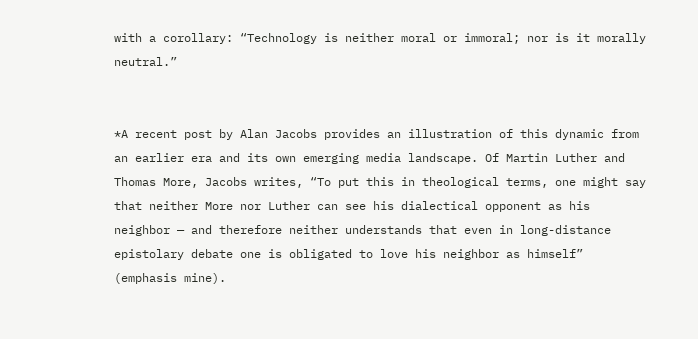with a corollary: “Technology is neither moral or immoral; nor is it morally neutral.”


*A recent post by Alan Jacobs provides an illustration of this dynamic from an earlier era and its own emerging media landscape. Of Martin Luther and Thomas More, Jacobs writes, “To put this in theological terms, one might say that neither More nor Luther can see his dialectical opponent as his neighbor — and therefore neither understands that even in long-distance epistolary debate one is obligated to love his neighbor as himself” (emphasis mine).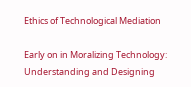Ethics of Technological Mediation

Early on in Moralizing Technology: Understanding and Designing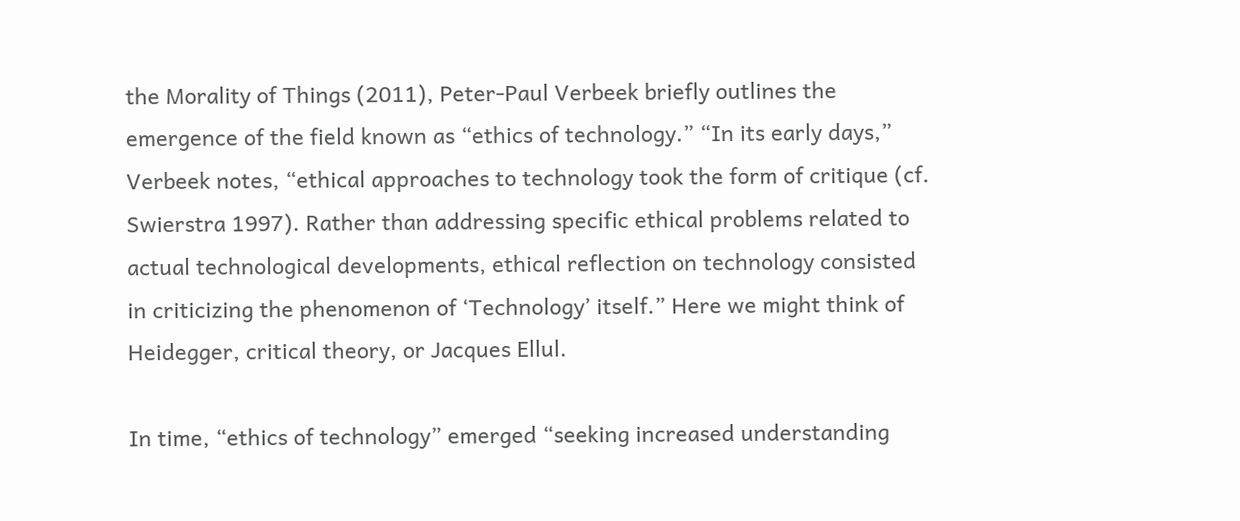the Morality of Things (2011), Peter-Paul Verbeek briefly outlines the emergence of the field known as “ethics of technology.” “In its early days,” Verbeek notes, “ethical approaches to technology took the form of critique (cf. Swierstra 1997). Rather than addressing specific ethical problems related to actual technological developments, ethical reflection on technology consisted in criticizing the phenomenon of ‘Technology’ itself.” Here we might think of Heidegger, critical theory, or Jacques Ellul.

In time, “ethics of technology” emerged “seeking increased understanding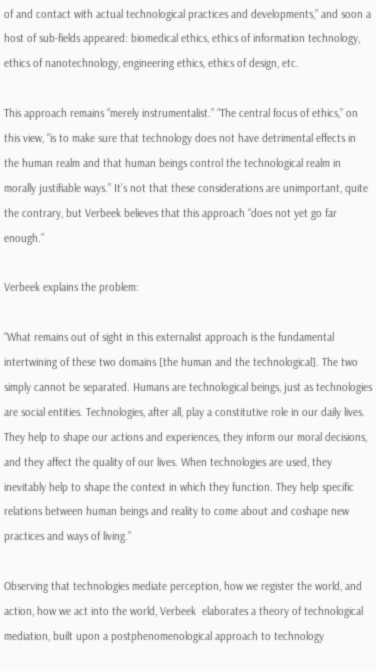of and contact with actual technological practices and developments,” and soon a host of sub-fields appeared: biomedical ethics, ethics of information technology, ethics of nanotechnology, engineering ethics, ethics of design, etc.

This approach remains “merely instrumentalist.” “The central focus of ethics,” on this view, “is to make sure that technology does not have detrimental effects in the human realm and that human beings control the technological realm in morally justifiable ways.” It’s not that these considerations are unimportant, quite the contrary, but Verbeek believes that this approach “does not yet go far enough.”

Verbeek explains the problem:

“What remains out of sight in this externalist approach is the fundamental intertwining of these two domains [the human and the technological]. The two simply cannot be separated. Humans are technological beings, just as technologies are social entities. Technologies, after all, play a constitutive role in our daily lives. They help to shape our actions and experiences, they inform our moral decisions, and they affect the quality of our lives. When technologies are used, they inevitably help to shape the context in which they function. They help specific relations between human beings and reality to come about and coshape new practices and ways of living.”

Observing that technologies mediate perception, how we register the world, and action, how we act into the world, Verbeek  elaborates a theory of technological mediation, built upon a postphenomenological approach to technology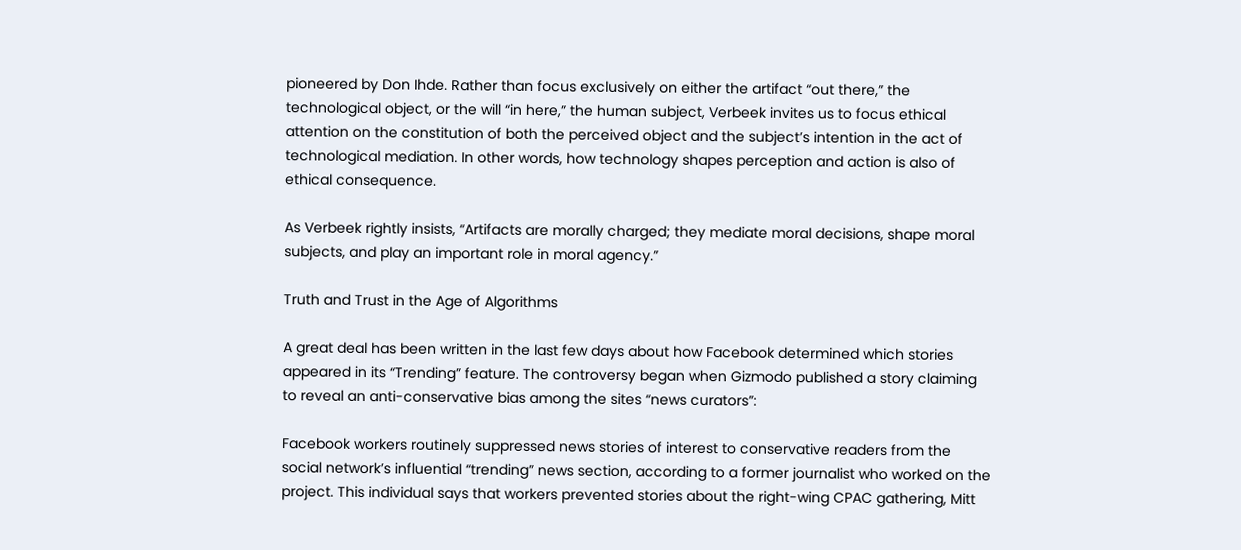pioneered by Don Ihde. Rather than focus exclusively on either the artifact “out there,” the technological object, or the will “in here,” the human subject, Verbeek invites us to focus ethical attention on the constitution of both the perceived object and the subject’s intention in the act of technological mediation. In other words, how technology shapes perception and action is also of ethical consequence.

As Verbeek rightly insists, “Artifacts are morally charged; they mediate moral decisions, shape moral subjects, and play an important role in moral agency.”

Truth and Trust in the Age of Algorithms

A great deal has been written in the last few days about how Facebook determined which stories appeared in its “Trending” feature. The controversy began when Gizmodo published a story claiming to reveal an anti-conservative bias among the sites “news curators”:

Facebook workers routinely suppressed news stories of interest to conservative readers from the social network’s influential “trending” news section, according to a former journalist who worked on the project. This individual says that workers prevented stories about the right-wing CPAC gathering, Mitt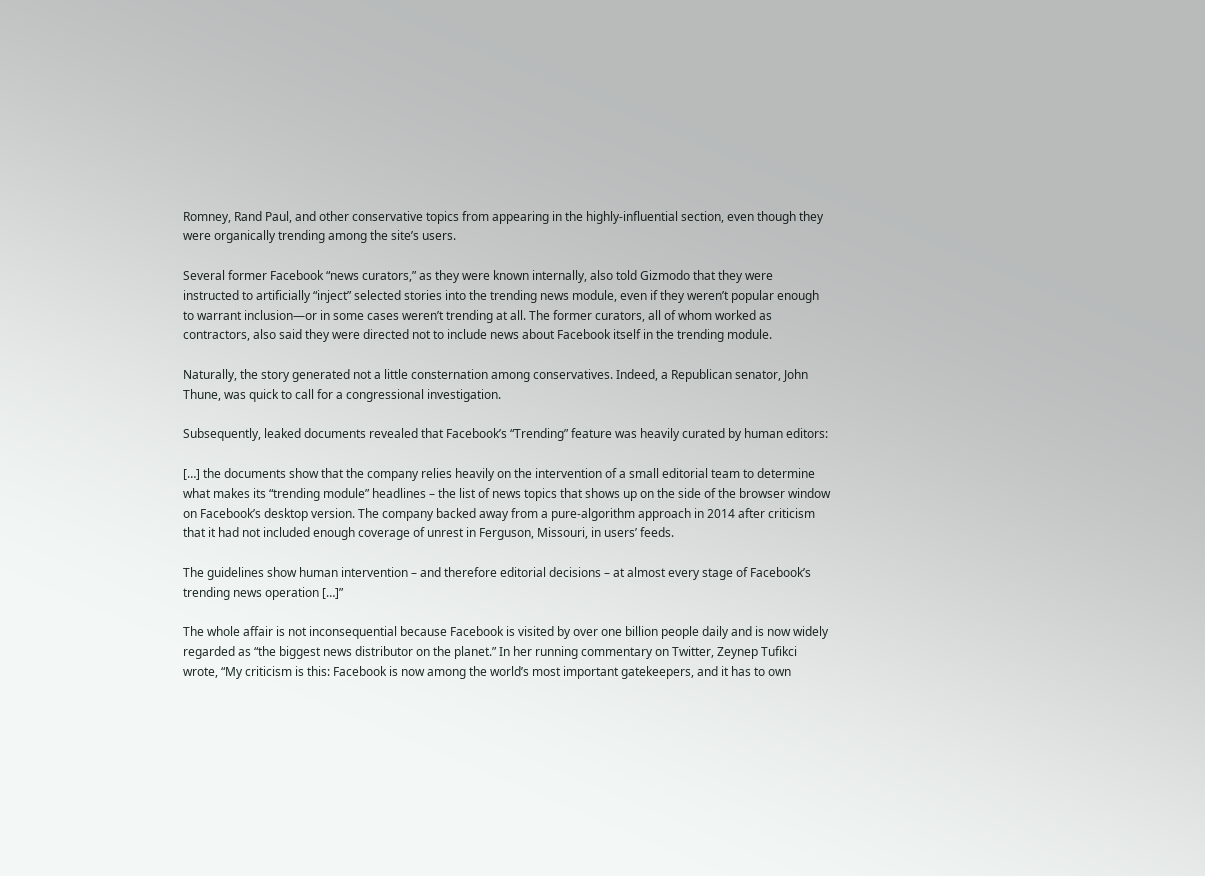Romney, Rand Paul, and other conservative topics from appearing in the highly-influential section, even though they were organically trending among the site’s users.

Several former Facebook “news curators,” as they were known internally, also told Gizmodo that they were instructed to artificially “inject” selected stories into the trending news module, even if they weren’t popular enough to warrant inclusion—or in some cases weren’t trending at all. The former curators, all of whom worked as contractors, also said they were directed not to include news about Facebook itself in the trending module.

Naturally, the story generated not a little consternation among conservatives. Indeed, a Republican senator, John Thune, was quick to call for a congressional investigation.

Subsequently, leaked documents revealed that Facebook’s “Trending” feature was heavily curated by human editors:

[…] the documents show that the company relies heavily on the intervention of a small editorial team to determine what makes its “trending module” headlines – the list of news topics that shows up on the side of the browser window on Facebook’s desktop version. The company backed away from a pure-algorithm approach in 2014 after criticism that it had not included enough coverage of unrest in Ferguson, Missouri, in users’ feeds.

The guidelines show human intervention – and therefore editorial decisions – at almost every stage of Facebook’s trending news operation […]”

The whole affair is not inconsequential because Facebook is visited by over one billion people daily and is now widely regarded as “the biggest news distributor on the planet.” In her running commentary on Twitter, Zeynep Tufikci wrote, “My criticism is this: Facebook is now among the world’s most important gatekeepers, and it has to own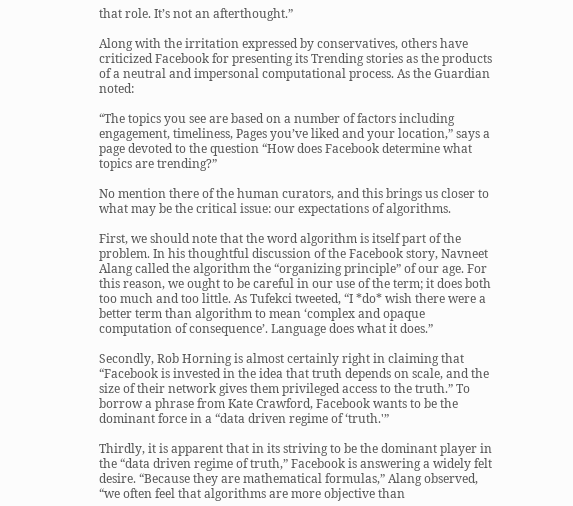that role. It’s not an afterthought.”

Along with the irritation expressed by conservatives, others have criticized Facebook for presenting its Trending stories as the products of a neutral and impersonal computational process. As the Guardian noted:

“The topics you see are based on a number of factors including engagement, timeliness, Pages you’ve liked and your location,” says a page devoted to the question “How does Facebook determine what topics are trending?”

No mention there of the human curators, and this brings us closer to what may be the critical issue: our expectations of algorithms.

First, we should note that the word algorithm is itself part of the problem. In his thoughtful discussion of the Facebook story, Navneet Alang called the algorithm the “organizing principle” of our age. For this reason, we ought to be careful in our use of the term; it does both too much and too little. As Tufekci tweeted, “I *do* wish there were a better term than algorithm to mean ‘complex and opaque computation of consequence’. Language does what it does.”

Secondly, Rob Horning is almost certainly right in claiming that “Facebook is invested in the idea that truth depends on scale, and the size of their network gives them privileged access to the truth.” To borrow a phrase from Kate Crawford, Facebook wants to be the dominant force in a “data driven regime of ‘truth.'”

Thirdly, it is apparent that in its striving to be the dominant player in the “data driven regime of truth,” Facebook is answering a widely felt desire. “Because they are mathematical formulas,” Alang observed, “we often feel that algorithms are more objective than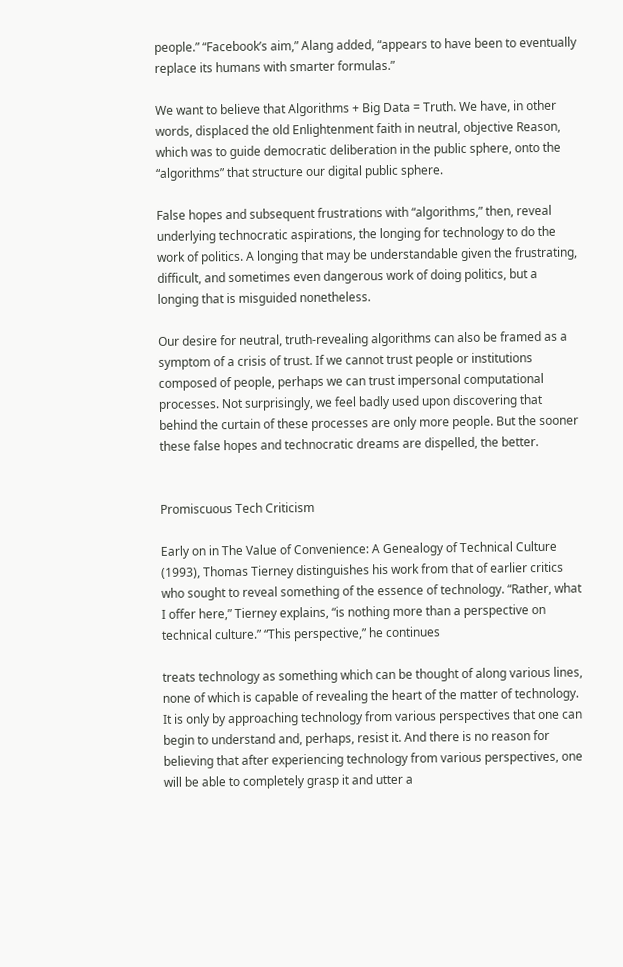people.” “Facebook’s aim,” Alang added, “appears to have been to eventually replace its humans with smarter formulas.”

We want to believe that Algorithms + Big Data = Truth. We have, in other words, displaced the old Enlightenment faith in neutral, objective Reason, which was to guide democratic deliberation in the public sphere, onto the “algorithms” that structure our digital public sphere.

False hopes and subsequent frustrations with “algorithms,” then, reveal underlying technocratic aspirations, the longing for technology to do the work of politics. A longing that may be understandable given the frustrating, difficult, and sometimes even dangerous work of doing politics, but a longing that is misguided nonetheless.

Our desire for neutral, truth-revealing algorithms can also be framed as a symptom of a crisis of trust. If we cannot trust people or institutions composed of people, perhaps we can trust impersonal computational processes. Not surprisingly, we feel badly used upon discovering that behind the curtain of these processes are only more people. But the sooner these false hopes and technocratic dreams are dispelled, the better.


Promiscuous Tech Criticism

Early on in The Value of Convenience: A Genealogy of Technical Culture (1993), Thomas Tierney distinguishes his work from that of earlier critics who sought to reveal something of the essence of technology. “Rather, what I offer here,” Tierney explains, “is nothing more than a perspective on technical culture.” “This perspective,” he continues

treats technology as something which can be thought of along various lines, none of which is capable of revealing the heart of the matter of technology. It is only by approaching technology from various perspectives that one can begin to understand and, perhaps, resist it. And there is no reason for believing that after experiencing technology from various perspectives, one will be able to completely grasp it and utter a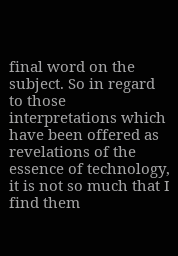final word on the subject. So in regard to those interpretations which have been offered as revelations of the essence of technology, it is not so much that I find them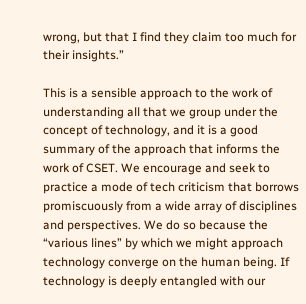wrong, but that I find they claim too much for their insights.”

This is a sensible approach to the work of understanding all that we group under the concept of technology, and it is a good summary of the approach that informs the work of CSET. We encourage and seek to practice a mode of tech criticism that borrows promiscuously from a wide array of disciplines and perspectives. We do so because the “various lines” by which we might approach technology converge on the human being. If technology is deeply entangled with our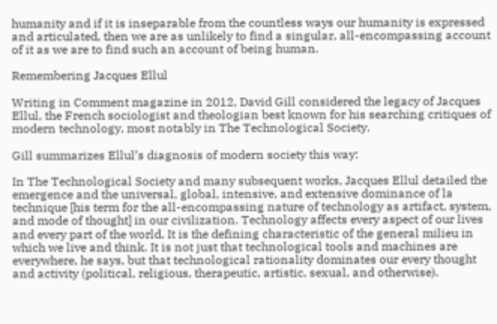humanity and if it is inseparable from the countless ways our humanity is expressed and articulated, then we are as unlikely to find a singular, all-encompassing account of it as we are to find such an account of being human.

Remembering Jacques Ellul

Writing in Comment magazine in 2012, David Gill considered the legacy of Jacques Ellul, the French sociologist and theologian best known for his searching critiques of modern technology, most notably in The Technological Society.

Gill summarizes Ellul’s diagnosis of modern society this way:

In The Technological Society and many subsequent works, Jacques Ellul detailed the emergence and the universal, global, intensive, and extensive dominance of la technique [his term for the all-encompassing nature of technology as artifact, system, and mode of thought] in our civilization. Technology affects every aspect of our lives and every part of the world. It is the defining characteristic of the general milieu in which we live and think. It is not just that technological tools and machines are everywhere, he says, but that technological rationality dominates our every thought and activity (political, religious, therapeutic, artistic, sexual, and otherwise).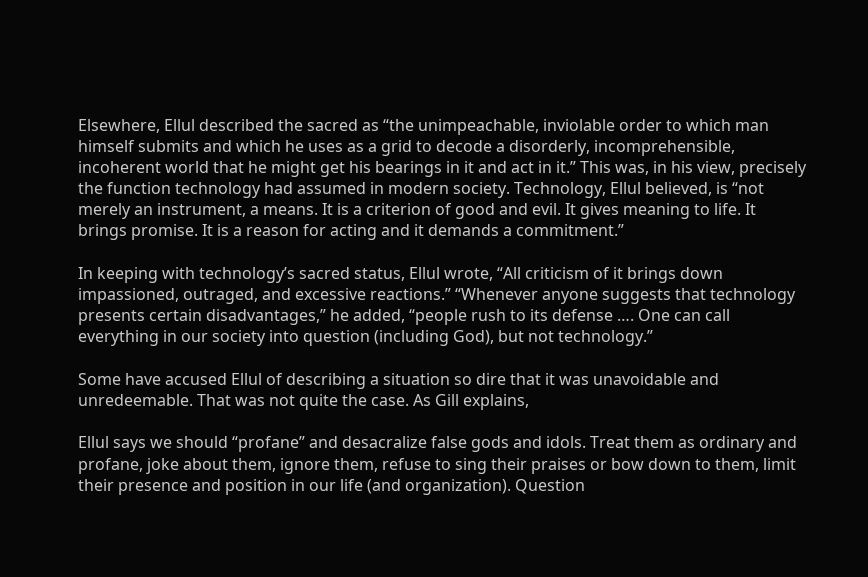Elsewhere, Ellul described the sacred as “the unimpeachable, inviolable order to which man himself submits and which he uses as a grid to decode a disorderly, incomprehensible, incoherent world that he might get his bearings in it and act in it.” This was, in his view, precisely the function technology had assumed in modern society. Technology, Ellul believed, is “not merely an instrument, a means. It is a criterion of good and evil. It gives meaning to life. It brings promise. It is a reason for acting and it demands a commitment.”

In keeping with technology’s sacred status, Ellul wrote, “All criticism of it brings down impassioned, outraged, and excessive reactions.” “Whenever anyone suggests that technology presents certain disadvantages,” he added, “people rush to its defense …. One can call everything in our society into question (including God), but not technology.”

Some have accused Ellul of describing a situation so dire that it was unavoidable and unredeemable. That was not quite the case. As Gill explains,

Ellul says we should “profane” and desacralize false gods and idols. Treat them as ordinary and profane, joke about them, ignore them, refuse to sing their praises or bow down to them, limit their presence and position in our life (and organization). Question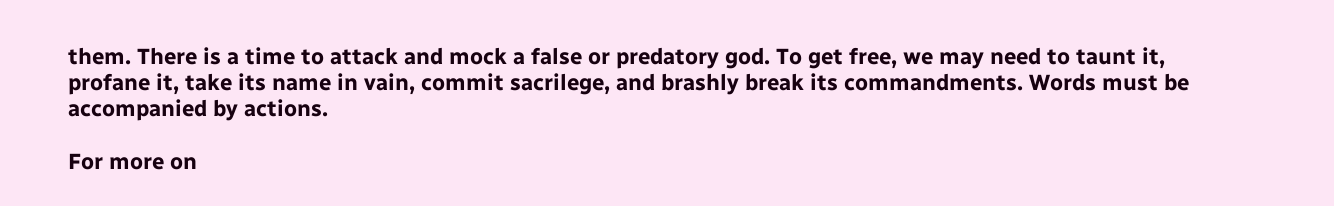them. There is a time to attack and mock a false or predatory god. To get free, we may need to taunt it, profane it, take its name in vain, commit sacrilege, and brashly break its commandments. Words must be accompanied by actions.

For more on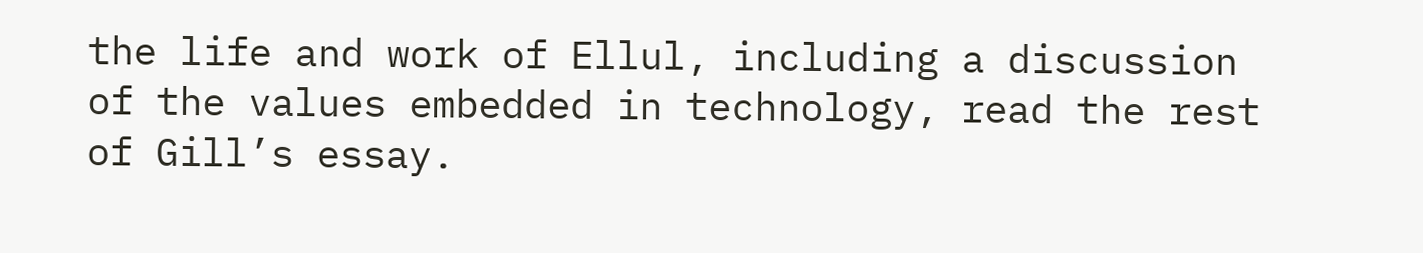the life and work of Ellul, including a discussion of the values embedded in technology, read the rest of Gill’s essay.